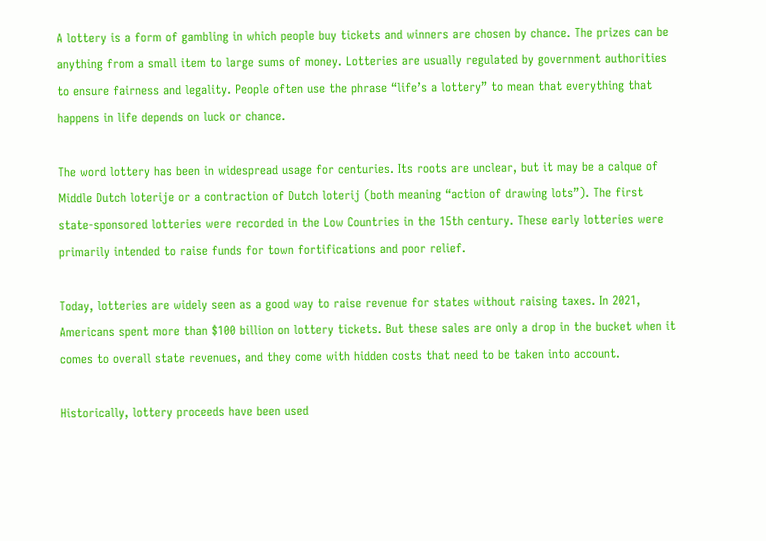A lottery is a form of gambling in which people buy tickets and winners are chosen by chance. The prizes can be anything from a small item to large sums of money. Lotteries are usually regulated by government authorities to ensure fairness and legality. People often use the phrase “life’s a lottery” to mean that everything that happens in life depends on luck or chance.

The word lottery has been in widespread usage for centuries. Its roots are unclear, but it may be a calque of Middle Dutch loterije or a contraction of Dutch loterij (both meaning “action of drawing lots”). The first state-sponsored lotteries were recorded in the Low Countries in the 15th century. These early lotteries were primarily intended to raise funds for town fortifications and poor relief.

Today, lotteries are widely seen as a good way to raise revenue for states without raising taxes. In 2021, Americans spent more than $100 billion on lottery tickets. But these sales are only a drop in the bucket when it comes to overall state revenues, and they come with hidden costs that need to be taken into account.

Historically, lottery proceeds have been used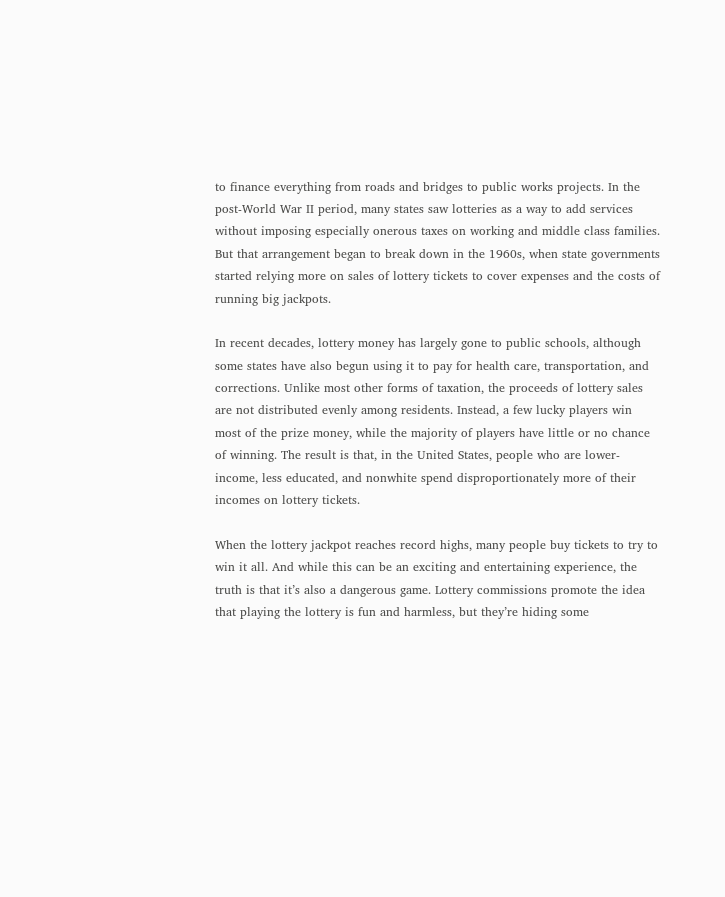to finance everything from roads and bridges to public works projects. In the post-World War II period, many states saw lotteries as a way to add services without imposing especially onerous taxes on working and middle class families. But that arrangement began to break down in the 1960s, when state governments started relying more on sales of lottery tickets to cover expenses and the costs of running big jackpots.

In recent decades, lottery money has largely gone to public schools, although some states have also begun using it to pay for health care, transportation, and corrections. Unlike most other forms of taxation, the proceeds of lottery sales are not distributed evenly among residents. Instead, a few lucky players win most of the prize money, while the majority of players have little or no chance of winning. The result is that, in the United States, people who are lower-income, less educated, and nonwhite spend disproportionately more of their incomes on lottery tickets.

When the lottery jackpot reaches record highs, many people buy tickets to try to win it all. And while this can be an exciting and entertaining experience, the truth is that it’s also a dangerous game. Lottery commissions promote the idea that playing the lottery is fun and harmless, but they’re hiding some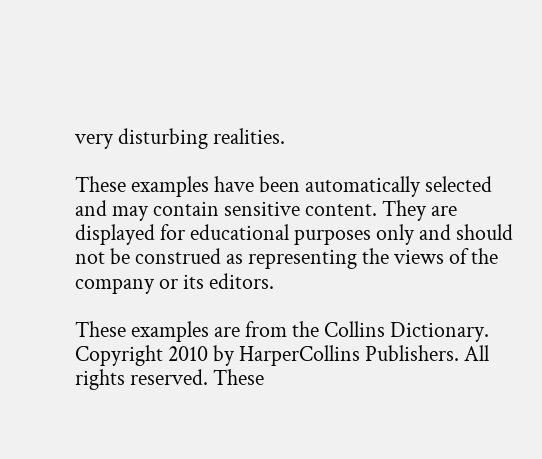very disturbing realities.

These examples have been automatically selected and may contain sensitive content. They are displayed for educational purposes only and should not be construed as representing the views of the company or its editors.

These examples are from the Collins Dictionary. Copyright 2010 by HarperCollins Publishers. All rights reserved. These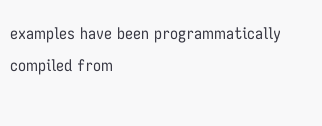examples have been programmatically compiled from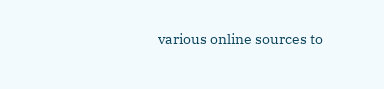various online sources to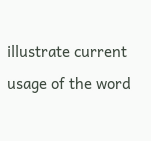illustrate current usage of the word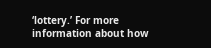‘lottery.’ For more information about how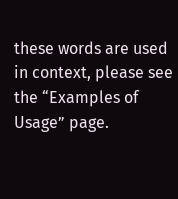these words are used in context, please see the “Examples of Usage” page.